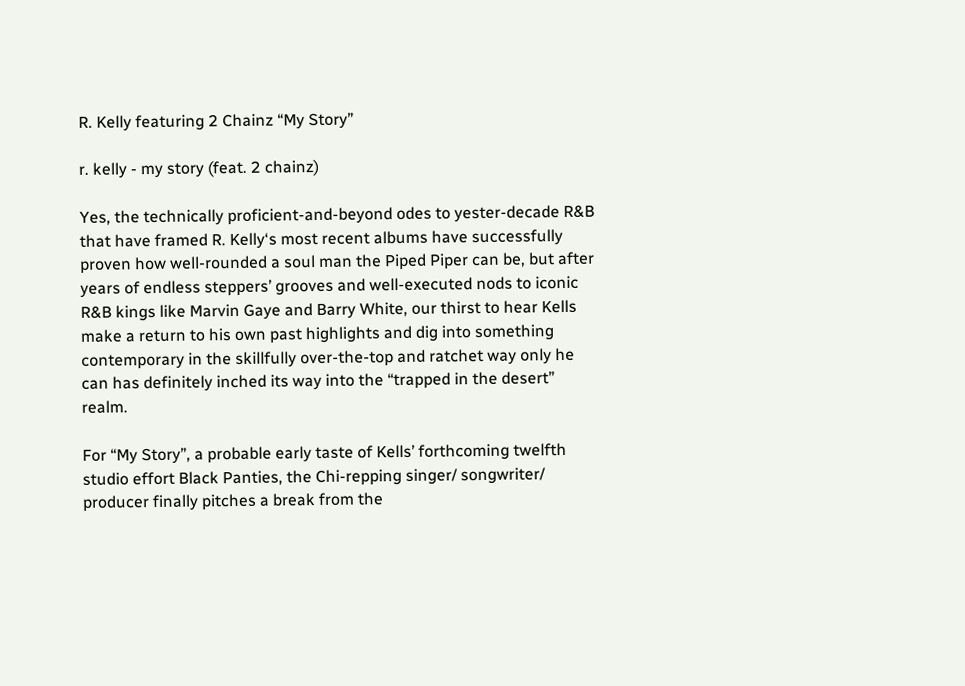R. Kelly featuring 2 Chainz “My Story”

r. kelly - my story (feat. 2 chainz)

Yes, the technically proficient-and-beyond odes to yester-decade R&B that have framed R. Kelly‘s most recent albums have successfully proven how well-rounded a soul man the Piped Piper can be, but after years of endless steppers’ grooves and well-executed nods to iconic R&B kings like Marvin Gaye and Barry White, our thirst to hear Kells make a return to his own past highlights and dig into something contemporary in the skillfully over-the-top and ratchet way only he can has definitely inched its way into the “trapped in the desert” realm.

For “My Story”, a probable early taste of Kells’ forthcoming twelfth studio effort Black Panties, the Chi-repping singer/ songwriter/ producer finally pitches a break from the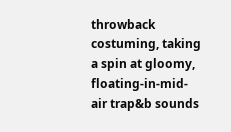throwback costuming, taking a spin at gloomy, floating-in-mid-air trap&b sounds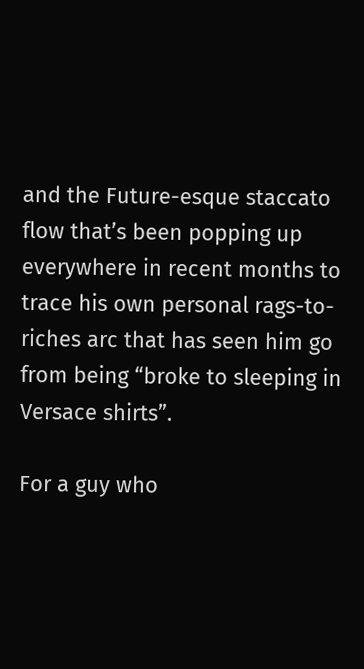and the Future-esque staccato flow that’s been popping up everywhere in recent months to trace his own personal rags-to-riches arc that has seen him go from being “broke to sleeping in Versace shirts”.

For a guy who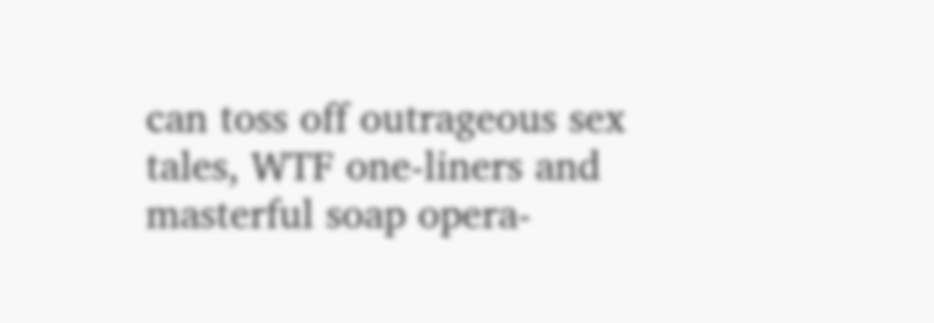can toss off outrageous sex tales, WTF one-liners and masterful soap opera-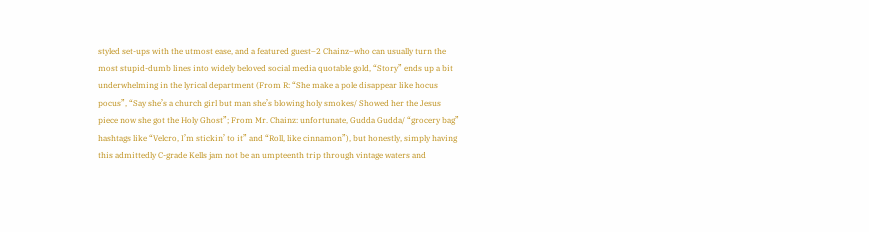styled set-ups with the utmost ease, and a featured guest–2 Chainz–who can usually turn the most stupid-dumb lines into widely beloved social media quotable gold, “Story” ends up a bit underwhelming in the lyrical department (From R: “She make a pole disappear like hocus pocus”, “Say she’s a church girl but man she’s blowing holy smokes/ Showed her the Jesus piece now she got the Holy Ghost”; From Mr. Chainz: unfortunate, Gudda Gudda/ “grocery bag” hashtags like “Velcro, I’m stickin’ to it” and “Roll, like cinnamon”), but honestly, simply having this admittedly C-grade Kells jam not be an umpteenth trip through vintage waters and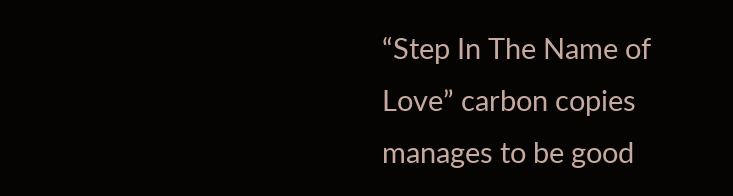“Step In The Name of Love” carbon copies manages to be good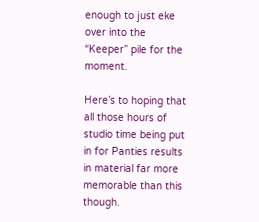enough to just eke over into the “Keeper” pile for the moment.

Here’s to hoping that all those hours of studio time being put in for Panties results in material far more memorable than this though.